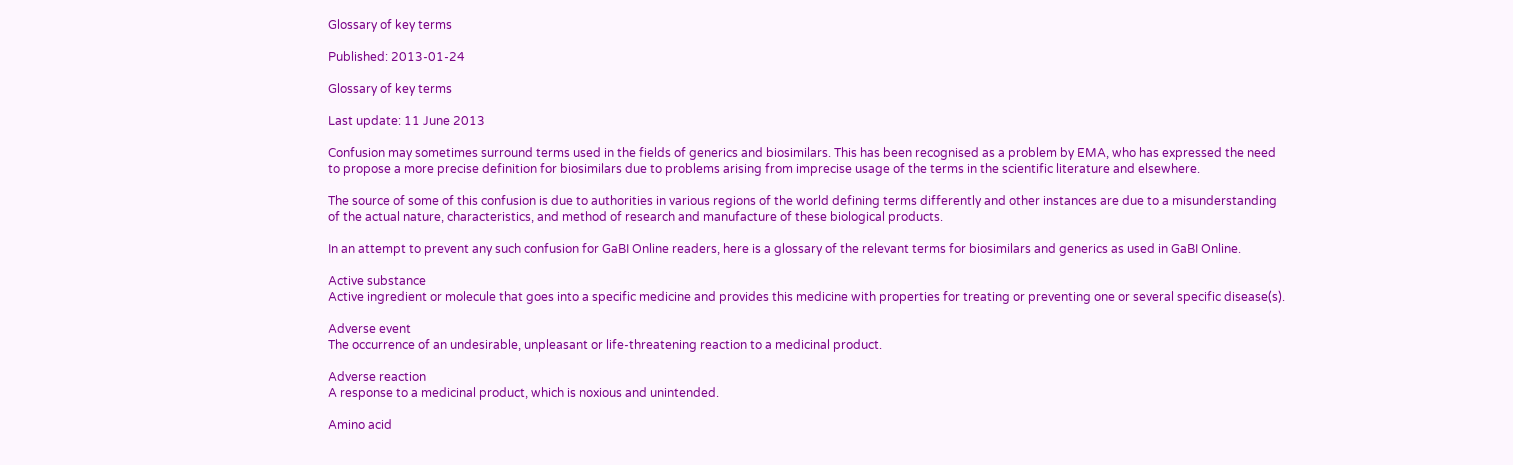Glossary of key terms

Published: 2013-01-24

Glossary of key terms

Last update: 11 June 2013

Confusion may sometimes surround terms used in the fields of generics and biosimilars. This has been recognised as a problem by EMA, who has expressed the need to propose a more precise definition for biosimilars due to problems arising from imprecise usage of the terms in the scientific literature and elsewhere.

The source of some of this confusion is due to authorities in various regions of the world defining terms differently and other instances are due to a misunderstanding of the actual nature, characteristics, and method of research and manufacture of these biological products.

In an attempt to prevent any such confusion for GaBI Online readers, here is a glossary of the relevant terms for biosimilars and generics as used in GaBI Online.

Active substance
Active ingredient or molecule that goes into a specific medicine and provides this medicine with properties for treating or preventing one or several specific disease(s).

Adverse event
The occurrence of an undesirable, unpleasant or life-threatening reaction to a medicinal product.

Adverse reaction
A response to a medicinal product, which is noxious and unintended.

Amino acid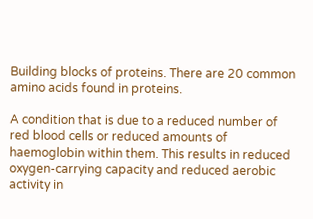Building blocks of proteins. There are 20 common amino acids found in proteins.

A condition that is due to a reduced number of red blood cells or reduced amounts of haemoglobin within them. This results in reduced oxygen-carrying capacity and reduced aerobic activity in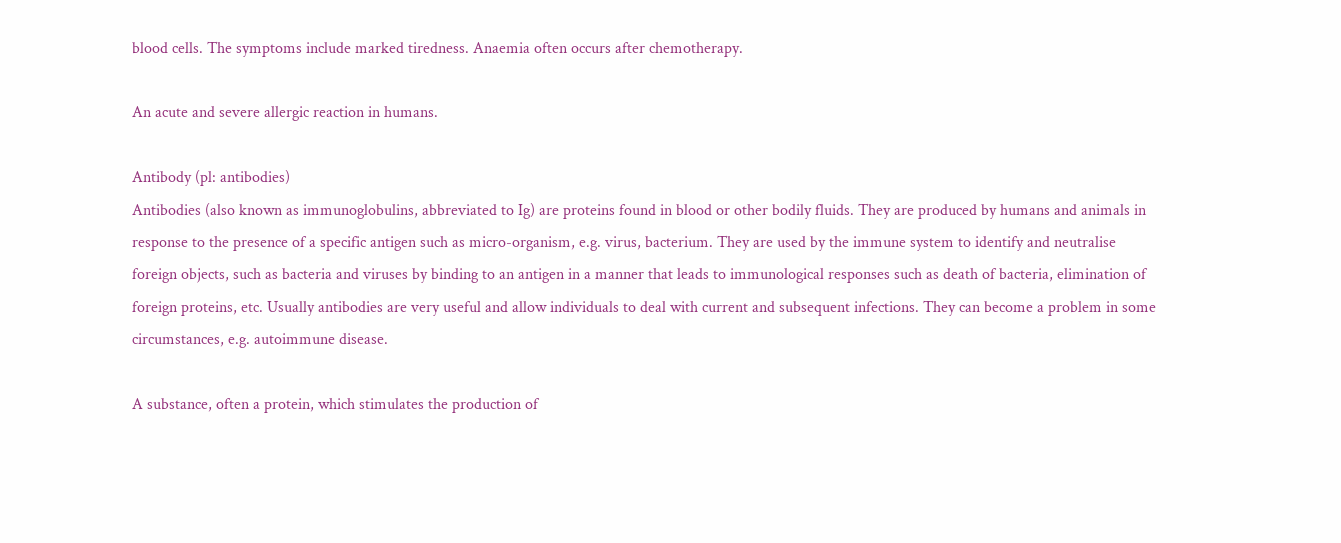blood cells. The symptoms include marked tiredness. Anaemia often occurs after chemotherapy.

An acute and severe allergic reaction in humans.

Antibody (pl: antibodies)
Antibodies (also known as immunoglobulins, abbreviated to Ig) are proteins found in blood or other bodily fluids. They are produced by humans and animals in response to the presence of a specific antigen such as micro-organism, e.g. virus, bacterium. They are used by the immune system to identify and neutralise foreign objects, such as bacteria and viruses by binding to an antigen in a manner that leads to immunological responses such as death of bacteria, elimination of foreign proteins, etc. Usually antibodies are very useful and allow individuals to deal with current and subsequent infections. They can become a problem in some circumstances, e.g. autoimmune disease.

A substance, often a protein, which stimulates the production of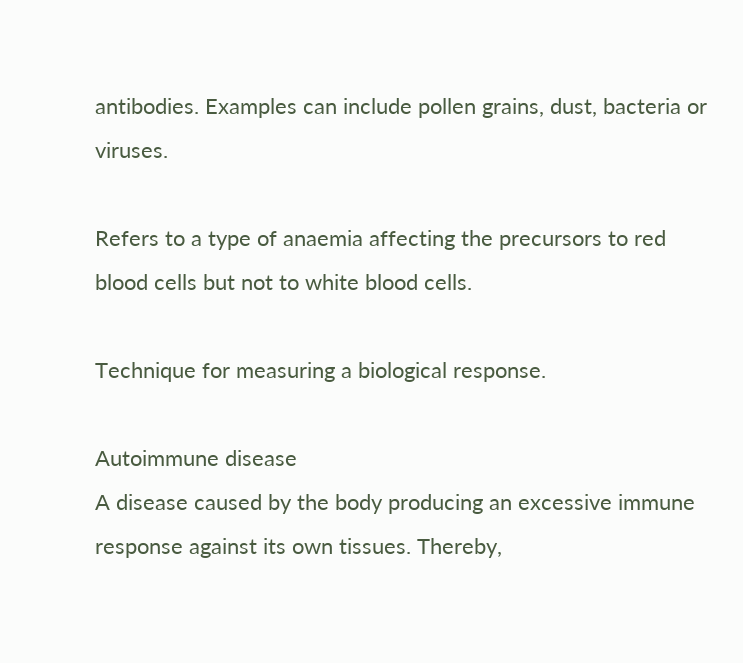antibodies. Examples can include pollen grains, dust, bacteria or viruses.

Refers to a type of anaemia affecting the precursors to red blood cells but not to white blood cells.

Technique for measuring a biological response.

Autoimmune disease
A disease caused by the body producing an excessive immune response against its own tissues. Thereby,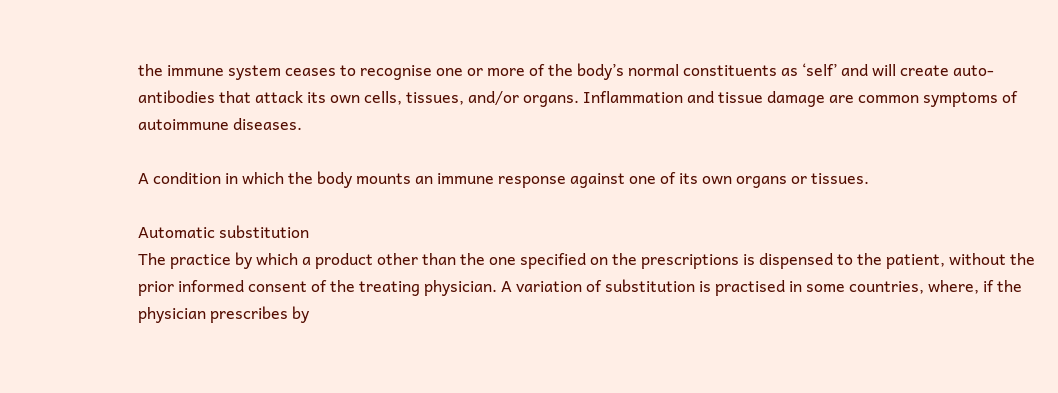the immune system ceases to recognise one or more of the body’s normal constituents as ‘self’ and will create auto-antibodies that attack its own cells, tissues, and/or organs. Inflammation and tissue damage are common symptoms of autoimmune diseases.

A condition in which the body mounts an immune response against one of its own organs or tissues.

Automatic substitution
The practice by which a product other than the one specified on the prescriptions is dispensed to the patient, without the prior informed consent of the treating physician. A variation of substitution is practised in some countries, where, if the physician prescribes by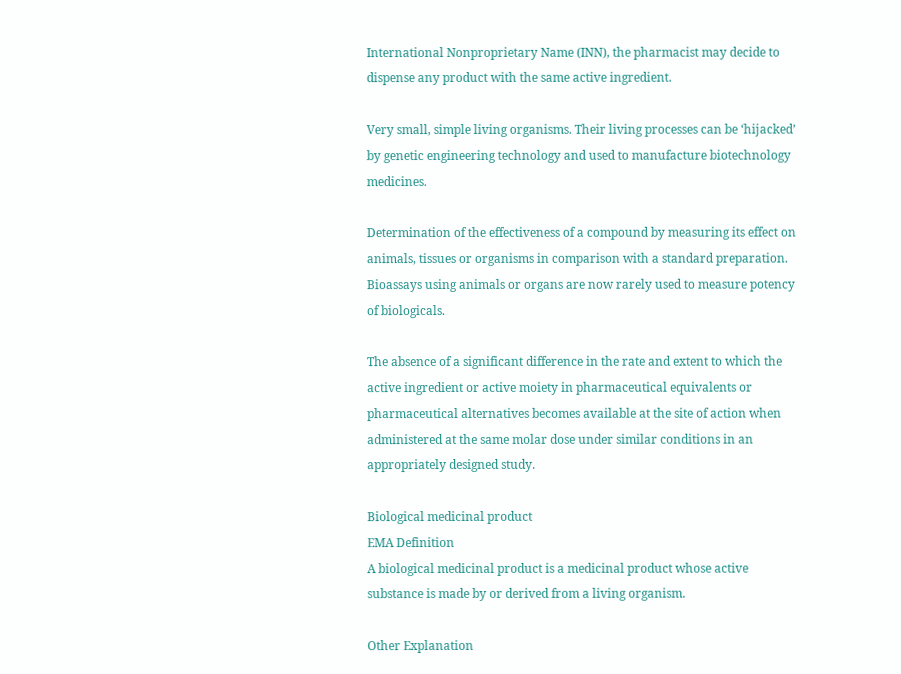International Nonproprietary Name (INN), the pharmacist may decide to dispense any product with the same active ingredient.

Very small, simple living organisms. Their living processes can be ‘hijacked’ by genetic engineering technology and used to manufacture biotechnology medicines.

Determination of the effectiveness of a compound by measuring its effect on animals, tissues or organisms in comparison with a standard preparation. Bioassays using animals or organs are now rarely used to measure potency of biologicals.

The absence of a significant difference in the rate and extent to which the active ingredient or active moiety in pharmaceutical equivalents or pharmaceutical alternatives becomes available at the site of action when administered at the same molar dose under similar conditions in an appropriately designed study.

Biological medicinal product
EMA Definition
A biological medicinal product is a medicinal product whose active substance is made by or derived from a living organism.

Other Explanation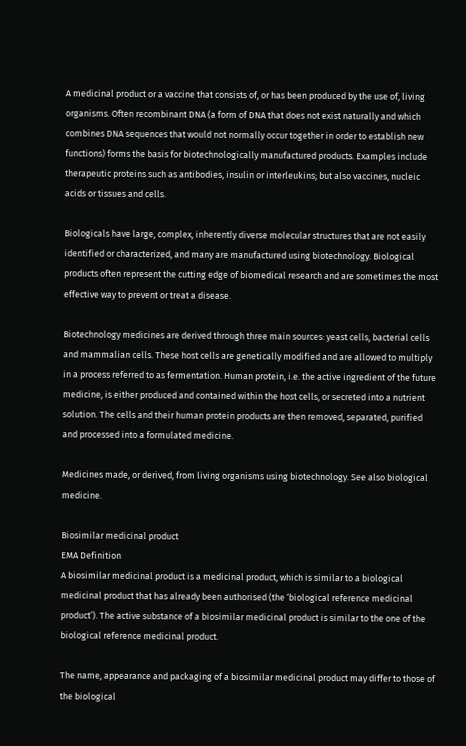A medicinal product or a vaccine that consists of, or has been produced by the use of, living organisms. Often recombinant DNA (a form of DNA that does not exist naturally and which combines DNA sequences that would not normally occur together in order to establish new functions) forms the basis for biotechnologically manufactured products. Examples include therapeutic proteins such as antibodies, insulin or interleukins; but also vaccines, nucleic acids or tissues and cells.

Biologicals have large, complex, inherently diverse molecular structures that are not easily identified or characterized, and many are manufactured using biotechnology. Biological products often represent the cutting edge of biomedical research and are sometimes the most effective way to prevent or treat a disease.

Biotechnology medicines are derived through three main sources: yeast cells, bacterial cells and mammalian cells. These host cells are genetically modified and are allowed to multiply in a process referred to as fermentation. Human protein, i.e. the active ingredient of the future medicine, is either produced and contained within the host cells, or secreted into a nutrient solution. The cells and their human protein products are then removed, separated, purified and processed into a formulated medicine.

Medicines made, or derived, from living organisms using biotechnology. See also biological medicine.

Biosimilar medicinal product
EMA Definition
A biosimilar medicinal product is a medicinal product, which is similar to a biological medicinal product that has already been authorised (the ‘biological reference medicinal product’). The active substance of a biosimilar medicinal product is similar to the one of the biological reference medicinal product.

The name, appearance and packaging of a biosimilar medicinal product may differ to those of the biological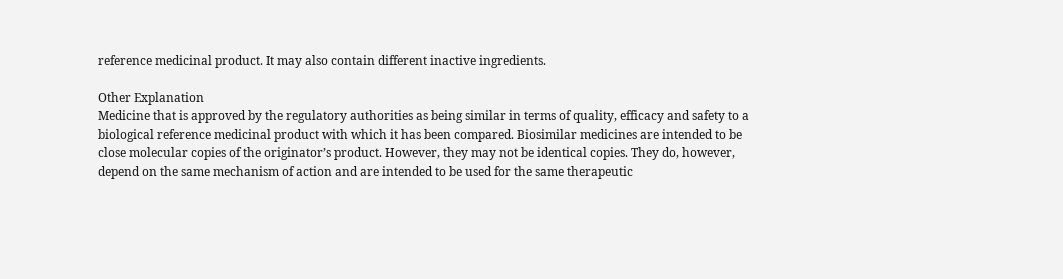reference medicinal product. It may also contain different inactive ingredients.

Other Explanation
Medicine that is approved by the regulatory authorities as being similar in terms of quality, efficacy and safety to a biological reference medicinal product with which it has been compared. Biosimilar medicines are intended to be close molecular copies of the originator’s product. However, they may not be identical copies. They do, however, depend on the same mechanism of action and are intended to be used for the same therapeutic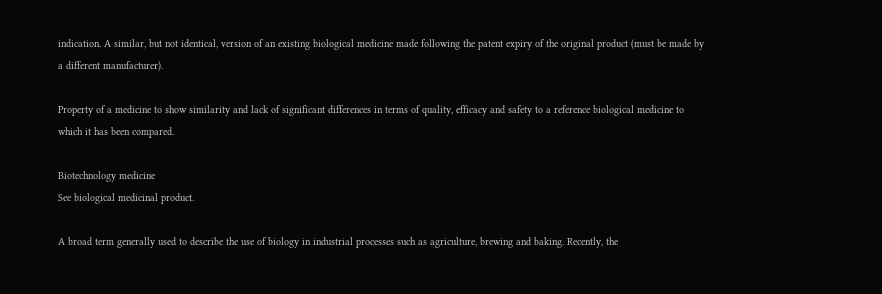indication. A similar, but not identical, version of an existing biological medicine made following the patent expiry of the original product (must be made by a different manufacturer).

Property of a medicine to show similarity and lack of significant differences in terms of quality, efficacy and safety to a reference biological medicine to which it has been compared.

Biotechnology medicine
See biological medicinal product.

A broad term generally used to describe the use of biology in industrial processes such as agriculture, brewing and baking. Recently, the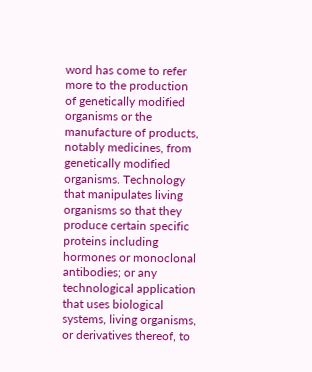word has come to refer more to the production of genetically modified organisms or the manufacture of products, notably medicines, from genetically modified organisms. Technology that manipulates living organisms so that they produce certain specific proteins including hormones or monoclonal antibodies; or any technological application that uses biological systems, living organisms, or derivatives thereof, to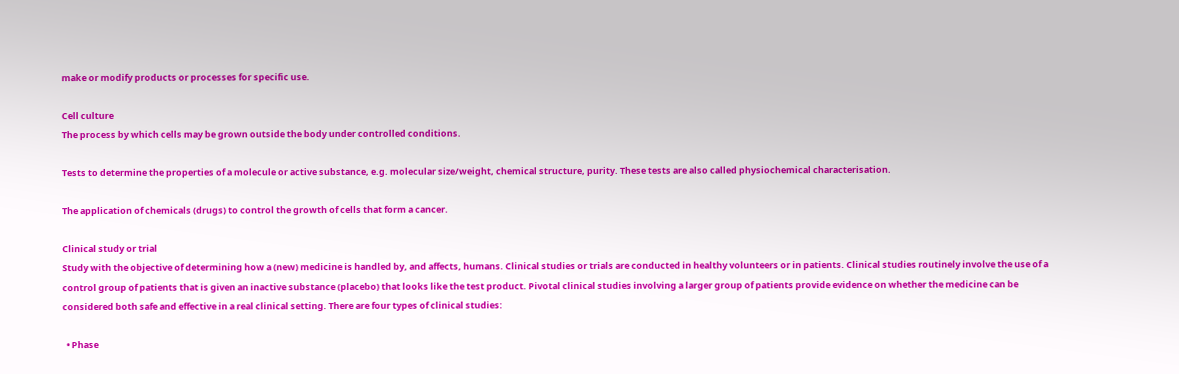make or modify products or processes for specific use.

Cell culture
The process by which cells may be grown outside the body under controlled conditions.

Tests to determine the properties of a molecule or active substance, e.g. molecular size/weight, chemical structure, purity. These tests are also called physiochemical characterisation.

The application of chemicals (drugs) to control the growth of cells that form a cancer.

Clinical study or trial
Study with the objective of determining how a (new) medicine is handled by, and affects, humans. Clinical studies or trials are conducted in healthy volunteers or in patients. Clinical studies routinely involve the use of a control group of patients that is given an inactive substance (placebo) that looks like the test product. Pivotal clinical studies involving a larger group of patients provide evidence on whether the medicine can be considered both safe and effective in a real clinical setting. There are four types of clinical studies:

  • Phase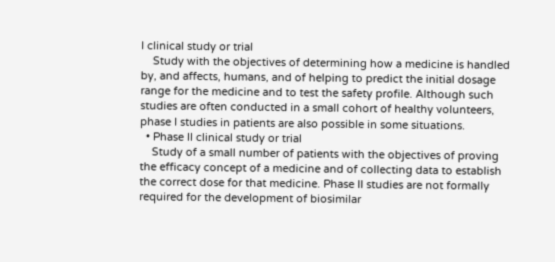I clinical study or trial
    Study with the objectives of determining how a medicine is handled by, and affects, humans, and of helping to predict the initial dosage range for the medicine and to test the safety profile. Although such studies are often conducted in a small cohort of healthy volunteers, phase I studies in patients are also possible in some situations.
  • Phase II clinical study or trial
    Study of a small number of patients with the objectives of proving the efficacy concept of a medicine and of collecting data to establish the correct dose for that medicine. Phase II studies are not formally required for the development of biosimilar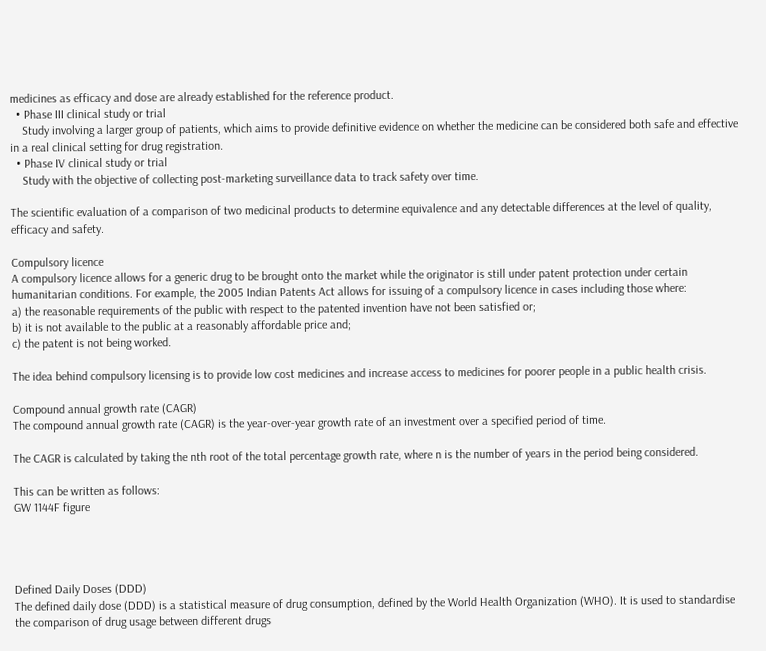medicines as efficacy and dose are already established for the reference product.
  • Phase III clinical study or trial
    Study involving a larger group of patients, which aims to provide definitive evidence on whether the medicine can be considered both safe and effective in a real clinical setting for drug registration.
  • Phase IV clinical study or trial
    Study with the objective of collecting post-marketing surveillance data to track safety over time.

The scientific evaluation of a comparison of two medicinal products to determine equivalence and any detectable differences at the level of quality, efficacy and safety.

Compulsory licence
A compulsory licence allows for a generic drug to be brought onto the market while the originator is still under patent protection under certain humanitarian conditions. For example, the 2005 Indian Patents Act allows for issuing of a compulsory licence in cases including those where:
a) the reasonable requirements of the public with respect to the patented invention have not been satisfied or;
b) it is not available to the public at a reasonably affordable price and;
c) the patent is not being worked.

The idea behind compulsory licensing is to provide low cost medicines and increase access to medicines for poorer people in a public health crisis.

Compound annual growth rate (CAGR)
The compound annual growth rate (CAGR) is the year-over-year growth rate of an investment over a specified period of time.

The CAGR is calculated by taking the nth root of the total percentage growth rate, where n is the number of years in the period being considered.

This can be written as follows:
GW 1144F figure




Defined Daily Doses (DDD)
The defined daily dose (DDD) is a statistical measure of drug consumption, defined by the World Health Organization (WHO). It is used to standardise the comparison of drug usage between different drugs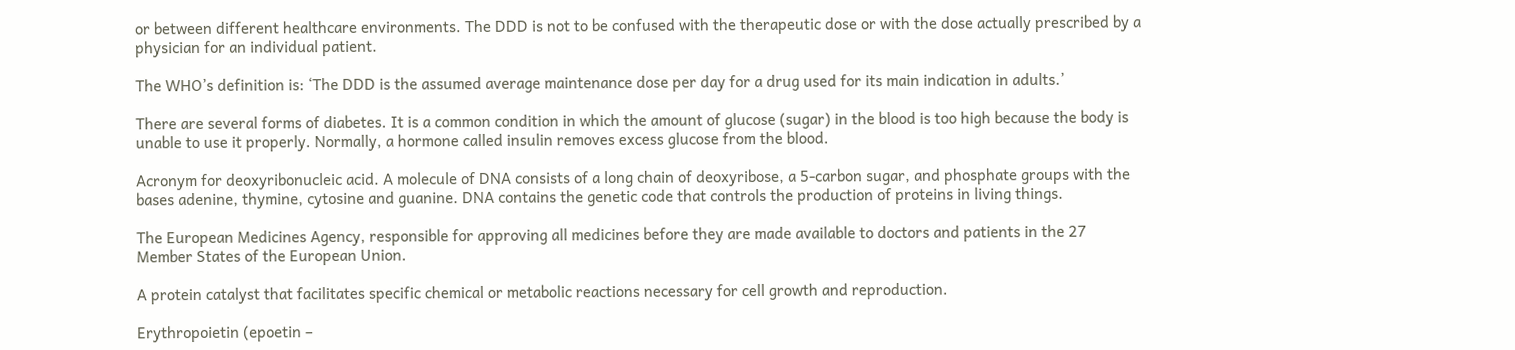or between different healthcare environments. The DDD is not to be confused with the therapeutic dose or with the dose actually prescribed by a physician for an individual patient.

The WHO’s definition is: ‘The DDD is the assumed average maintenance dose per day for a drug used for its main indication in adults.’

There are several forms of diabetes. It is a common condition in which the amount of glucose (sugar) in the blood is too high because the body is unable to use it properly. Normally, a hormone called insulin removes excess glucose from the blood.

Acronym for deoxyribonucleic acid. A molecule of DNA consists of a long chain of deoxyribose, a 5-carbon sugar, and phosphate groups with the bases adenine, thymine, cytosine and guanine. DNA contains the genetic code that controls the production of proteins in living things.

The European Medicines Agency, responsible for approving all medicines before they are made available to doctors and patients in the 27 Member States of the European Union.

A protein catalyst that facilitates specific chemical or metabolic reactions necessary for cell growth and reproduction.

Erythropoietin (epoetin –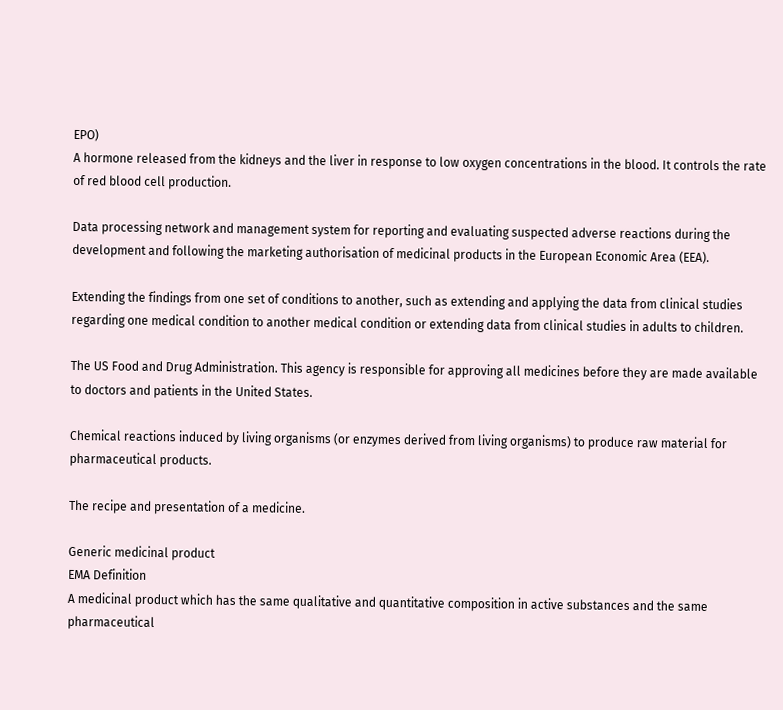EPO)
A hormone released from the kidneys and the liver in response to low oxygen concentrations in the blood. It controls the rate of red blood cell production.

Data processing network and management system for reporting and evaluating suspected adverse reactions during the development and following the marketing authorisation of medicinal products in the European Economic Area (EEA).

Extending the findings from one set of conditions to another, such as extending and applying the data from clinical studies regarding one medical condition to another medical condition or extending data from clinical studies in adults to children.

The US Food and Drug Administration. This agency is responsible for approving all medicines before they are made available to doctors and patients in the United States.

Chemical reactions induced by living organisms (or enzymes derived from living organisms) to produce raw material for pharmaceutical products.

The recipe and presentation of a medicine.

Generic medicinal product
EMA Definition
A medicinal product which has the same qualitative and quantitative composition in active substances and the same pharmaceutical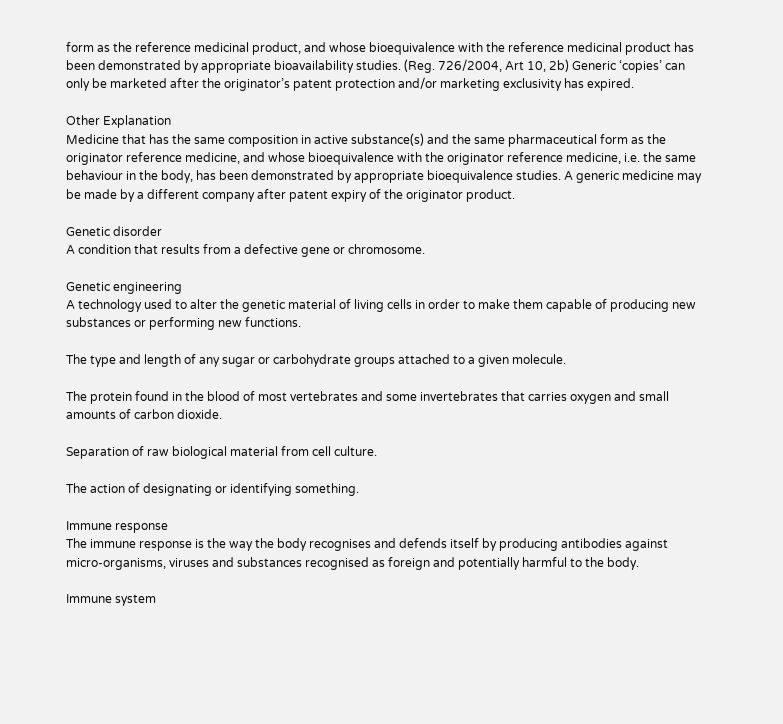form as the reference medicinal product, and whose bioequivalence with the reference medicinal product has been demonstrated by appropriate bioavailability studies. (Reg. 726/2004, Art 10, 2b) Generic ‘copies’ can only be marketed after the originator’s patent protection and/or marketing exclusivity has expired.

Other Explanation
Medicine that has the same composition in active substance(s) and the same pharmaceutical form as the originator reference medicine, and whose bioequivalence with the originator reference medicine, i.e. the same behaviour in the body, has been demonstrated by appropriate bioequivalence studies. A generic medicine may be made by a different company after patent expiry of the originator product.

Genetic disorder
A condition that results from a defective gene or chromosome.

Genetic engineering
A technology used to alter the genetic material of living cells in order to make them capable of producing new substances or performing new functions.

The type and length of any sugar or carbohydrate groups attached to a given molecule.

The protein found in the blood of most vertebrates and some invertebrates that carries oxygen and small amounts of carbon dioxide.

Separation of raw biological material from cell culture.

The action of designating or identifying something.

Immune response
The immune response is the way the body recognises and defends itself by producing antibodies against micro-organisms, viruses and substances recognised as foreign and potentially harmful to the body.

Immune system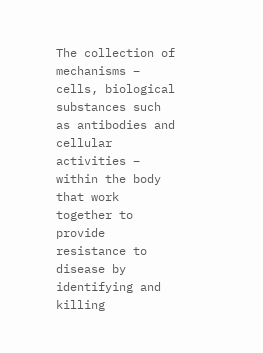The collection of mechanisms – cells, biological substances such as antibodies and cellular activities – within the body that work together to provide resistance to disease by identifying and killing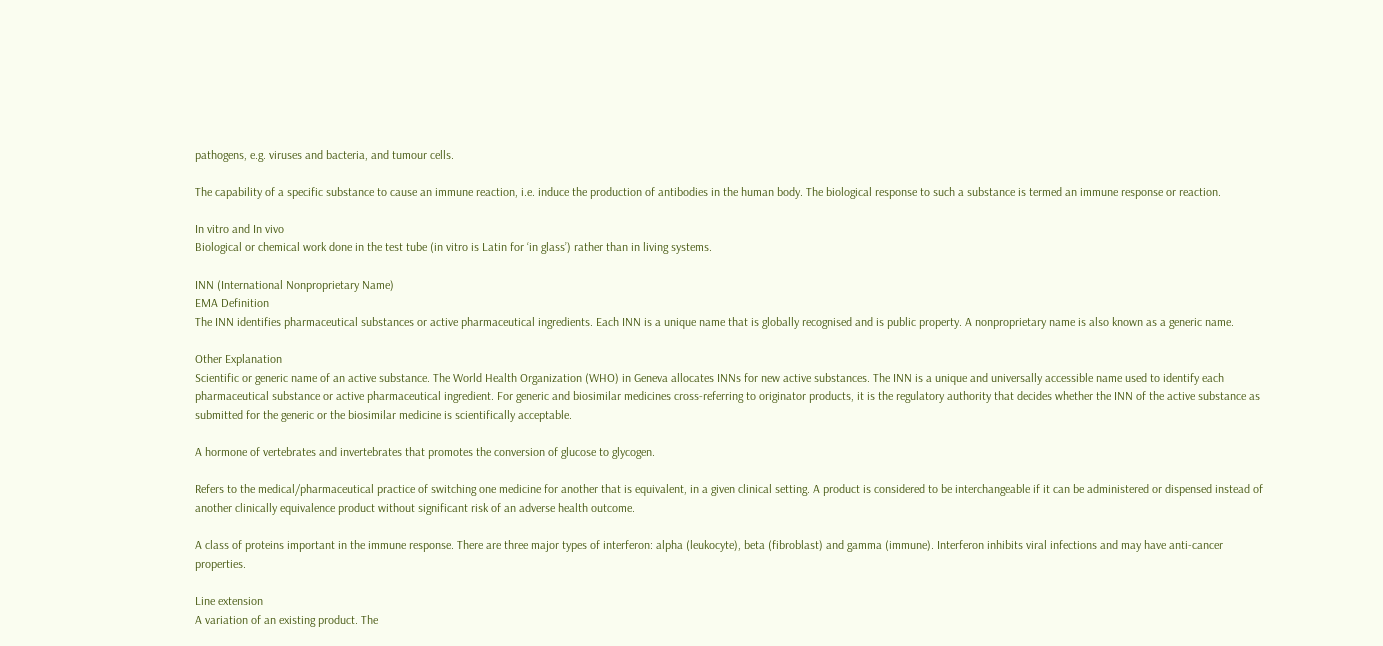pathogens, e.g. viruses and bacteria, and tumour cells.

The capability of a specific substance to cause an immune reaction, i.e. induce the production of antibodies in the human body. The biological response to such a substance is termed an immune response or reaction.

In vitro and In vivo
Biological or chemical work done in the test tube (in vitro is Latin for ‘in glass’) rather than in living systems.

INN (International Nonproprietary Name)
EMA Definition
The INN identifies pharmaceutical substances or active pharmaceutical ingredients. Each INN is a unique name that is globally recognised and is public property. A nonproprietary name is also known as a generic name.

Other Explanation
Scientific or generic name of an active substance. The World Health Organization (WHO) in Geneva allocates INNs for new active substances. The INN is a unique and universally accessible name used to identify each pharmaceutical substance or active pharmaceutical ingredient. For generic and biosimilar medicines cross-referring to originator products, it is the regulatory authority that decides whether the INN of the active substance as submitted for the generic or the biosimilar medicine is scientifically acceptable.

A hormone of vertebrates and invertebrates that promotes the conversion of glucose to glycogen.

Refers to the medical/pharmaceutical practice of switching one medicine for another that is equivalent, in a given clinical setting. A product is considered to be interchangeable if it can be administered or dispensed instead of another clinically equivalence product without significant risk of an adverse health outcome.

A class of proteins important in the immune response. There are three major types of interferon: alpha (leukocyte), beta (fibroblast) and gamma (immune). Interferon inhibits viral infections and may have anti-cancer properties.

Line extension
A variation of an existing product. The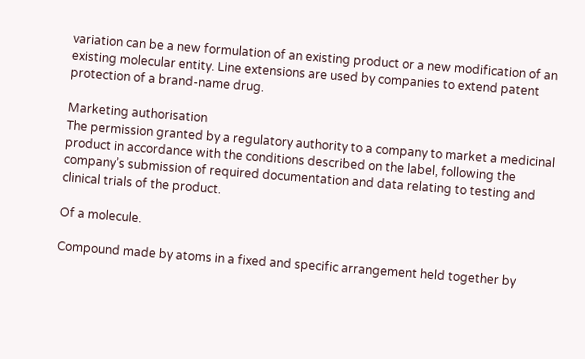variation can be a new formulation of an existing product or a new modification of an existing molecular entity. Line extensions are used by companies to extend patent protection of a brand-name drug.

Marketing authorisation
The permission granted by a regulatory authority to a company to market a medicinal product in accordance with the conditions described on the label, following the company’s submission of required documentation and data relating to testing and clinical trials of the product.

Of a molecule.

Compound made by atoms in a fixed and specific arrangement held together by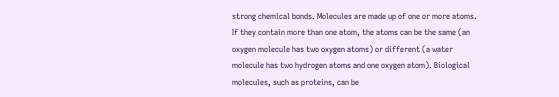strong chemical bonds. Molecules are made up of one or more atoms. If they contain more than one atom, the atoms can be the same (an oxygen molecule has two oxygen atoms) or different (a water molecule has two hydrogen atoms and one oxygen atom). Biological molecules, such as proteins, can be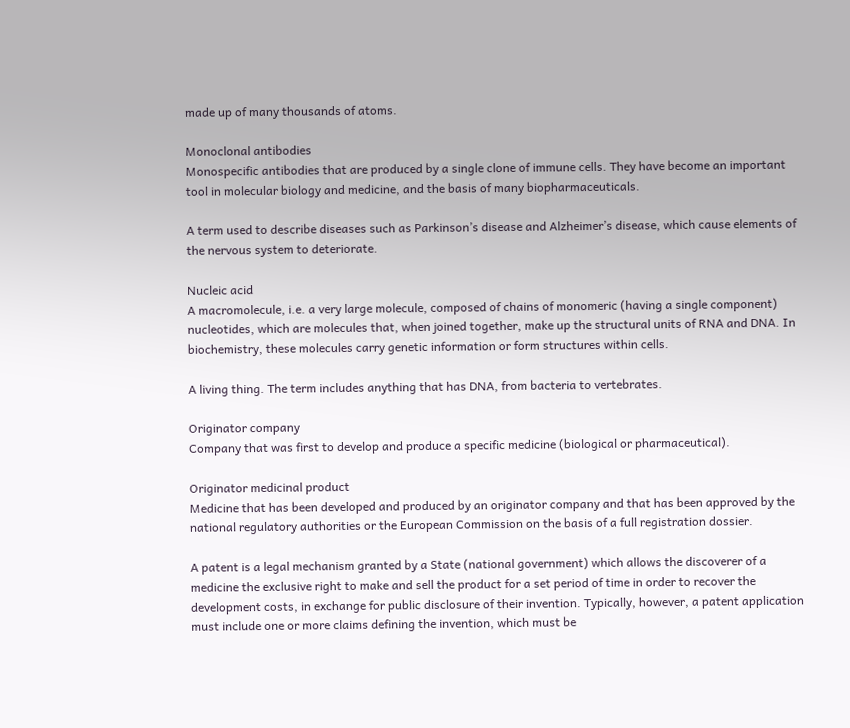made up of many thousands of atoms.

Monoclonal antibodies
Monospecific antibodies that are produced by a single clone of immune cells. They have become an important tool in molecular biology and medicine, and the basis of many biopharmaceuticals.

A term used to describe diseases such as Parkinson’s disease and Alzheimer’s disease, which cause elements of the nervous system to deteriorate.

Nucleic acid
A macromolecule, i.e. a very large molecule, composed of chains of monomeric (having a single component) nucleotides, which are molecules that, when joined together, make up the structural units of RNA and DNA. In biochemistry, these molecules carry genetic information or form structures within cells.

A living thing. The term includes anything that has DNA, from bacteria to vertebrates.

Originator company
Company that was first to develop and produce a specific medicine (biological or pharmaceutical).

Originator medicinal product
Medicine that has been developed and produced by an originator company and that has been approved by the national regulatory authorities or the European Commission on the basis of a full registration dossier.

A patent is a legal mechanism granted by a State (national government) which allows the discoverer of a medicine the exclusive right to make and sell the product for a set period of time in order to recover the development costs, in exchange for public disclosure of their invention. Typically, however, a patent application must include one or more claims defining the invention, which must be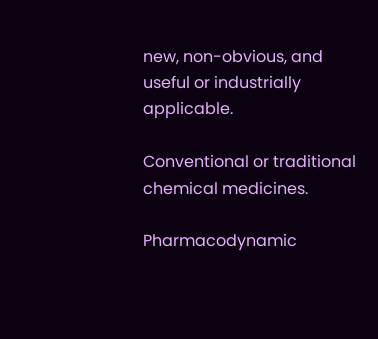new, non-obvious, and useful or industrially applicable.

Conventional or traditional chemical medicines.

Pharmacodynamic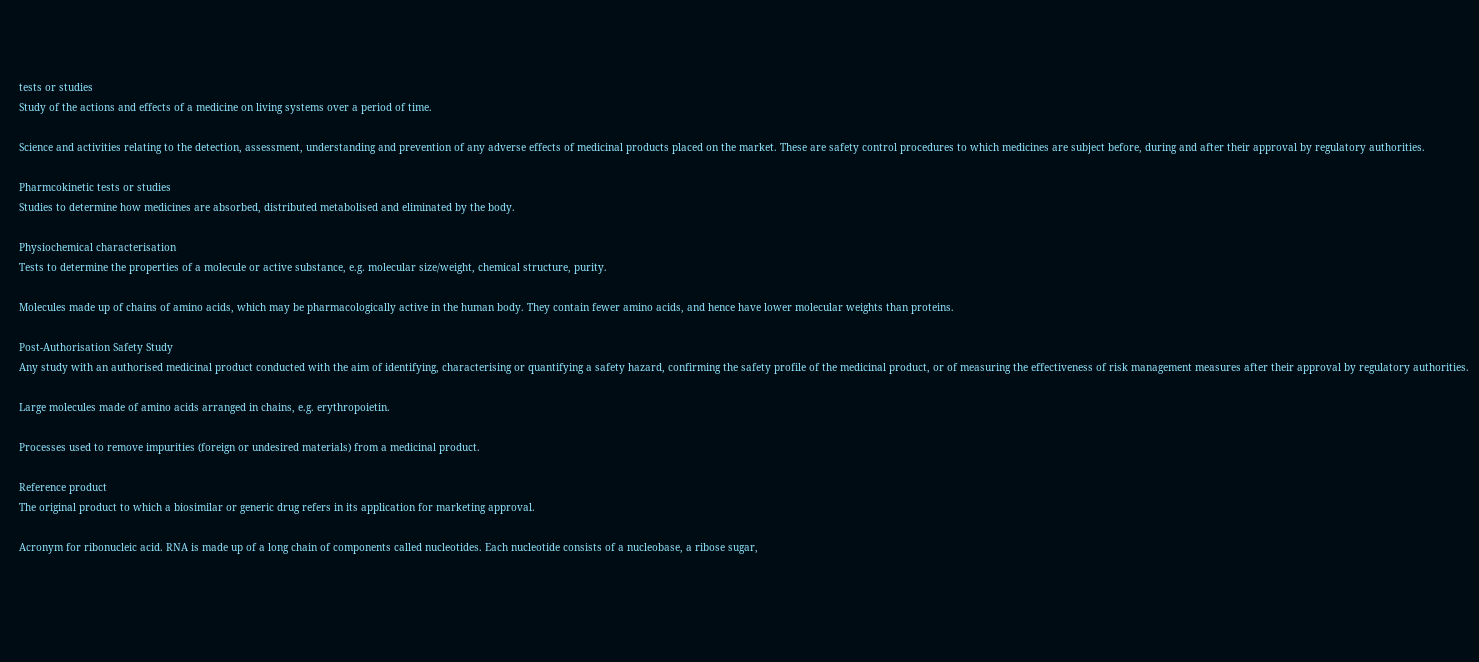tests or studies
Study of the actions and effects of a medicine on living systems over a period of time.

Science and activities relating to the detection, assessment, understanding and prevention of any adverse effects of medicinal products placed on the market. These are safety control procedures to which medicines are subject before, during and after their approval by regulatory authorities.

Pharmcokinetic tests or studies
Studies to determine how medicines are absorbed, distributed metabolised and eliminated by the body.

Physiochemical characterisation
Tests to determine the properties of a molecule or active substance, e.g. molecular size/weight, chemical structure, purity.

Molecules made up of chains of amino acids, which may be pharmacologically active in the human body. They contain fewer amino acids, and hence have lower molecular weights than proteins.

Post-Authorisation Safety Study
Any study with an authorised medicinal product conducted with the aim of identifying, characterising or quantifying a safety hazard, confirming the safety profile of the medicinal product, or of measuring the effectiveness of risk management measures after their approval by regulatory authorities.

Large molecules made of amino acids arranged in chains, e.g. erythropoietin.

Processes used to remove impurities (foreign or undesired materials) from a medicinal product.

Reference product
The original product to which a biosimilar or generic drug refers in its application for marketing approval.

Acronym for ribonucleic acid. RNA is made up of a long chain of components called nucleotides. Each nucleotide consists of a nucleobase, a ribose sugar,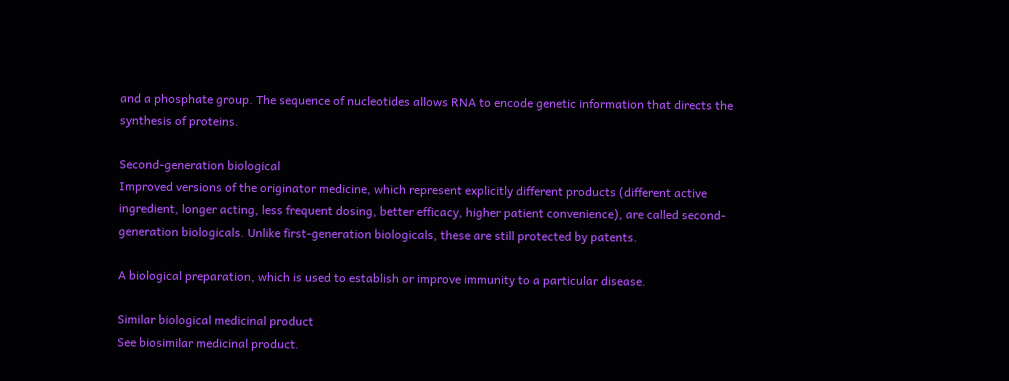and a phosphate group. The sequence of nucleotides allows RNA to encode genetic information that directs the synthesis of proteins.

Second-generation biological
Improved versions of the originator medicine, which represent explicitly different products (different active ingredient, longer acting, less frequent dosing, better efficacy, higher patient convenience), are called second-generation biologicals. Unlike first-generation biologicals, these are still protected by patents.

A biological preparation, which is used to establish or improve immunity to a particular disease.

Similar biological medicinal product
See biosimilar medicinal product.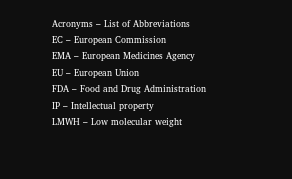Acronyms – List of Abbreviations
EC – European Commission
EMA – European Medicines Agency
EU – European Union
FDA – Food and Drug Administration
IP – Intellectual property
LMWH – Low molecular weight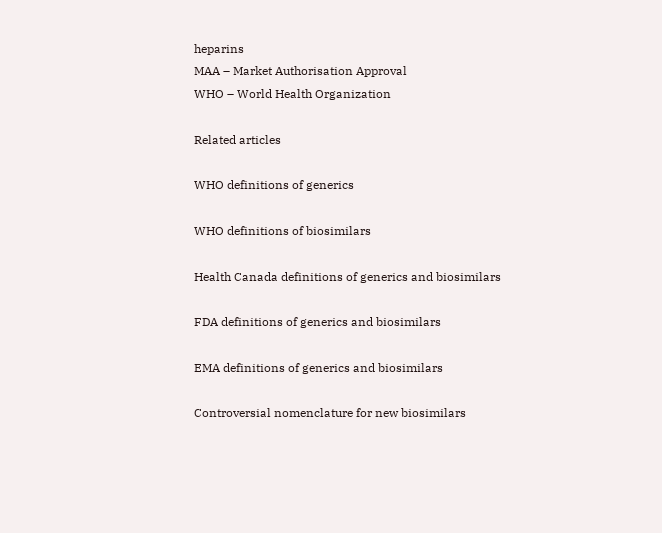heparins
MAA – Market Authorisation Approval
WHO – World Health Organization

Related articles

WHO definitions of generics

WHO definitions of biosimilars

Health Canada definitions of generics and biosimilars

FDA definitions of generics and biosimilars

EMA definitions of generics and biosimilars

Controversial nomenclature for new biosimilars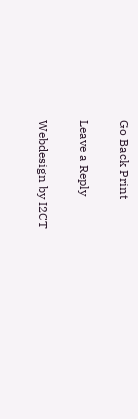Go Back Print

Leave a Reply

Webdesign by I2CT